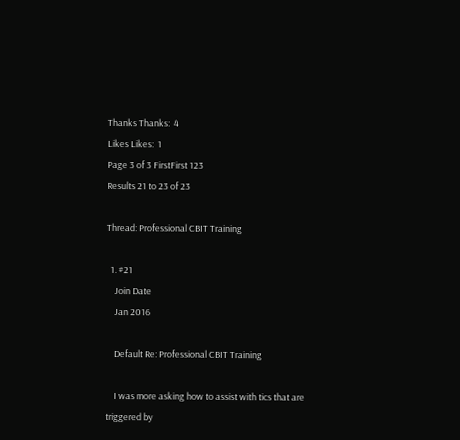Thanks Thanks:  4
Likes Likes:  1
Page 3 of 3 FirstFirst 123
Results 21 to 23 of 23

Thread: Professional CBIT Training

  1. #21
    Join Date
    Jan 2016

    Default Re: Professional CBIT Training

    I was more asking how to assist with tics that are triggered by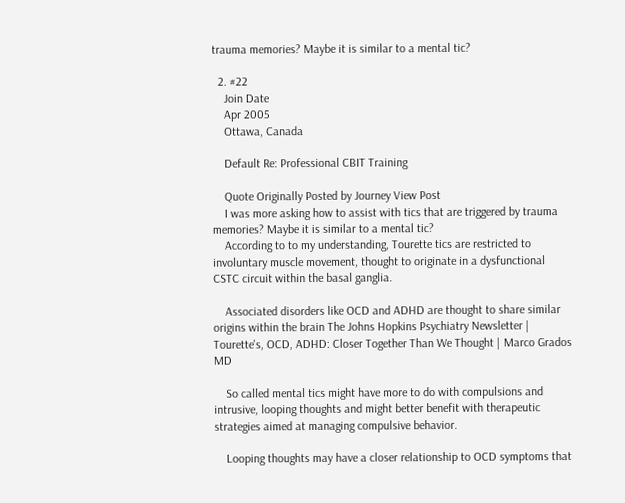trauma memories? Maybe it is similar to a mental tic?

  2. #22
    Join Date
    Apr 2005
    Ottawa, Canada

    Default Re: Professional CBIT Training

    Quote Originally Posted by Journey View Post
    I was more asking how to assist with tics that are triggered by trauma memories? Maybe it is similar to a mental tic?
    According to to my understanding, Tourette tics are restricted to involuntary muscle movement, thought to originate in a dysfunctional CSTC circuit within the basal ganglia.

    Associated disorders like OCD and ADHD are thought to share similar origins within the brain The Johns Hopkins Psychiatry Newsletter | Tourette's, OCD, ADHD: Closer Together Than We Thought | Marco Grados MD

    So called mental tics might have more to do with compulsions and intrusive, looping thoughts and might better benefit with therapeutic strategies aimed at managing compulsive behavior.

    Looping thoughts may have a closer relationship to OCD symptoms that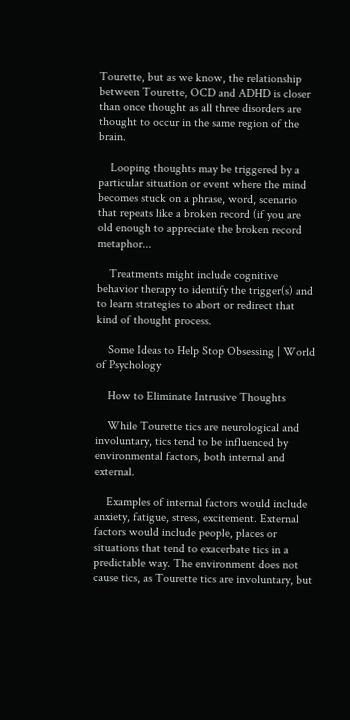Tourette, but as we know, the relationship between Tourette, OCD and ADHD is closer than once thought as all three disorders are thought to occur in the same region of the brain.

    Looping thoughts may be triggered by a particular situation or event where the mind becomes stuck on a phrase, word, scenario that repeats like a broken record (if you are old enough to appreciate the broken record metaphor...

    Treatments might include cognitive behavior therapy to identify the trigger(s) and to learn strategies to abort or redirect that kind of thought process.

    Some Ideas to Help Stop Obsessing | World of Psychology

    How to Eliminate Intrusive Thoughts

    While Tourette tics are neurological and involuntary, tics tend to be influenced by environmental factors, both internal and external.

    Examples of internal factors would include anxiety, fatigue, stress, excitement. External factors would include people, places or situations that tend to exacerbate tics in a predictable way. The environment does not cause tics, as Tourette tics are involuntary, but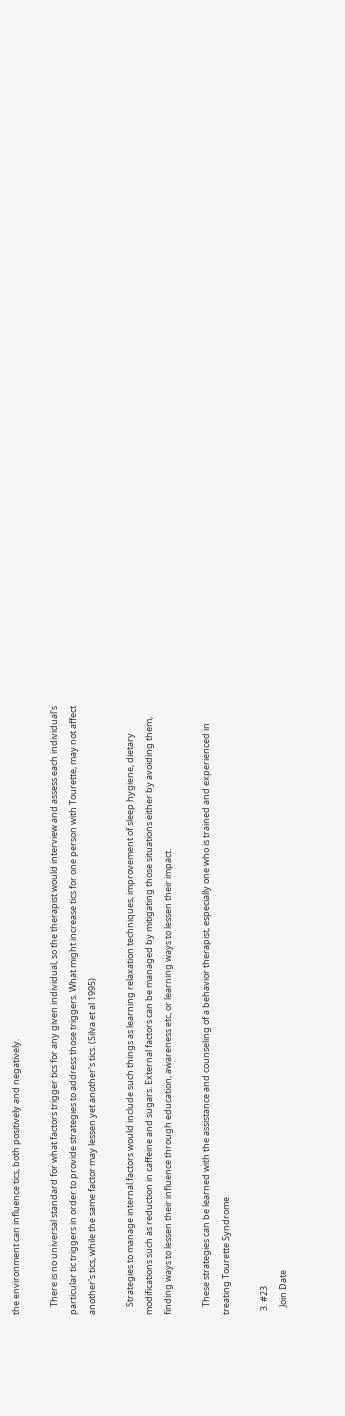the environment can influence tics, both positively and negatively.

    There is no universal standard for what factors trigger tics for any given individual, so the therapist would interview and assess each individual's particular tic triggers in order to provide strategies to address those triggers. What might increase tics for one person with Tourette, may not affect another's tics, while the same factor may lessen yet another's tics. (Silva et al 1995)

    Strategies to manage internal factors would include such things as learning relaxation techniques, improvement of sleep hygiene, dietary modifications such as reduction in caffeine and sugars. External factors can be managed by mitigating those situations either by avoiding them, finding ways to lessen their influence through education, awareness etc, or learning ways to lessen their impact.

    These strategies can be learned with the assistance and counseling of a behavior therapist, especially one who is trained and experienced in treating Tourette Syndrome.

  3. #23
    Join Date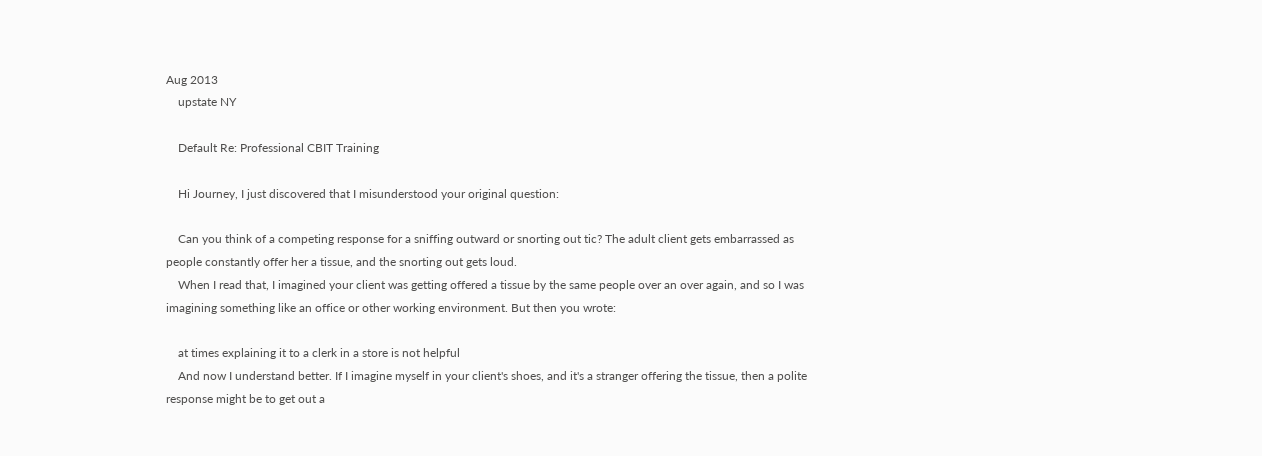Aug 2013
    upstate NY

    Default Re: Professional CBIT Training

    Hi Journey, I just discovered that I misunderstood your original question:

    Can you think of a competing response for a sniffing outward or snorting out tic? The adult client gets embarrassed as people constantly offer her a tissue, and the snorting out gets loud.
    When I read that, I imagined your client was getting offered a tissue by the same people over an over again, and so I was imagining something like an office or other working environment. But then you wrote:

    at times explaining it to a clerk in a store is not helpful
    And now I understand better. If I imagine myself in your client's shoes, and it's a stranger offering the tissue, then a polite response might be to get out a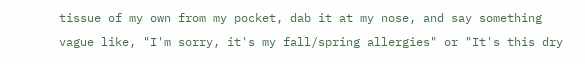tissue of my own from my pocket, dab it at my nose, and say something vague like, "I'm sorry, it's my fall/spring allergies" or "It's this dry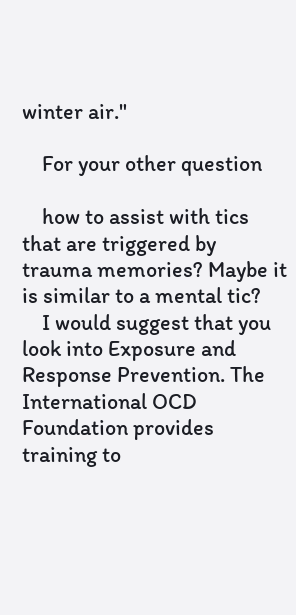winter air."

    For your other question

    how to assist with tics that are triggered by trauma memories? Maybe it is similar to a mental tic?
    I would suggest that you look into Exposure and Response Prevention. The International OCD Foundation provides training to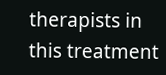therapists in this treatment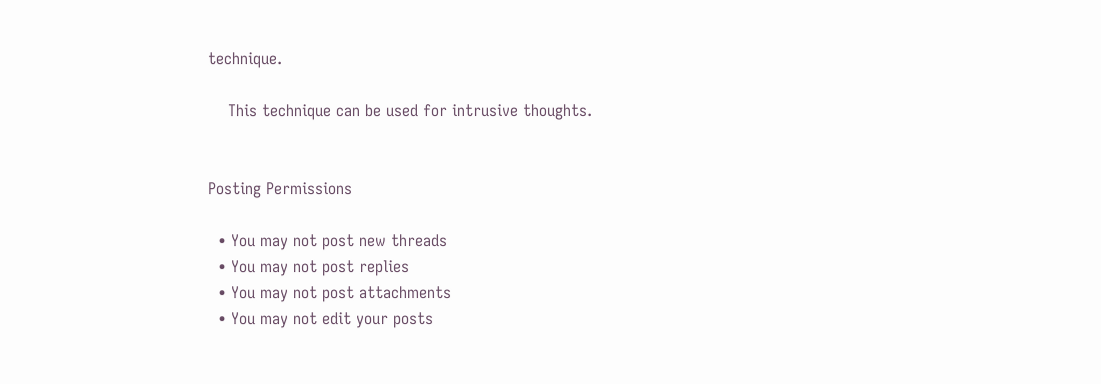technique.

    This technique can be used for intrusive thoughts.


Posting Permissions

  • You may not post new threads
  • You may not post replies
  • You may not post attachments
  • You may not edit your posts